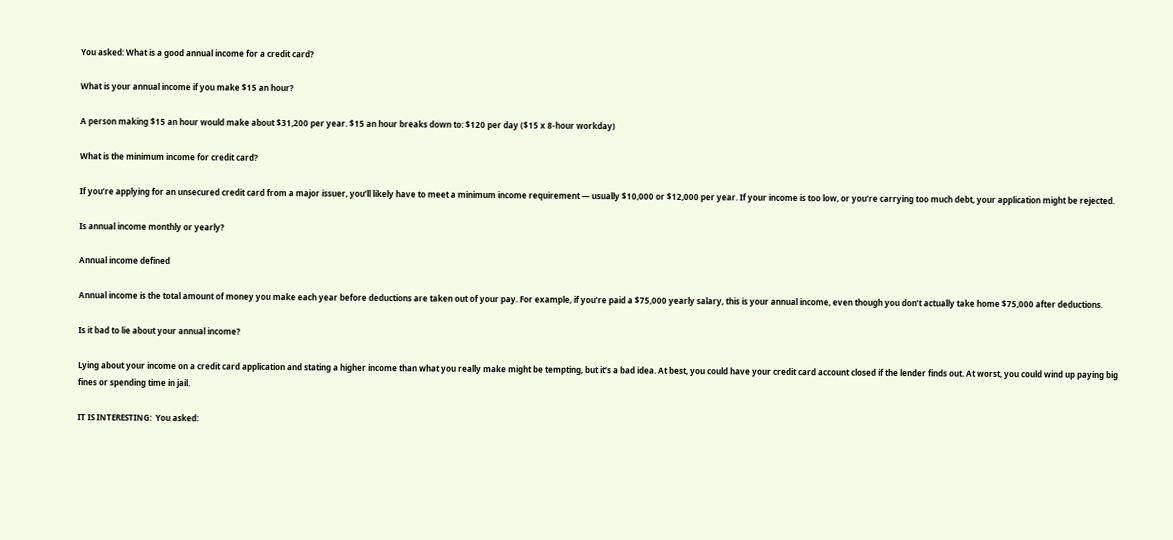You asked: What is a good annual income for a credit card?

What is your annual income if you make $15 an hour?

A person making $15 an hour would make about $31,200 per year. $15 an hour breaks down to: $120 per day ($15 x 8-hour workday)

What is the minimum income for credit card?

If you’re applying for an unsecured credit card from a major issuer, you’ll likely have to meet a minimum income requirement — usually $10,000 or $12,000 per year. If your income is too low, or you’re carrying too much debt, your application might be rejected.

Is annual income monthly or yearly?

Annual income defined

Annual income is the total amount of money you make each year before deductions are taken out of your pay. For example, if you’re paid a $75,000 yearly salary, this is your annual income, even though you don’t actually take home $75,000 after deductions.

Is it bad to lie about your annual income?

Lying about your income on a credit card application and stating a higher income than what you really make might be tempting, but it’s a bad idea. At best, you could have your credit card account closed if the lender finds out. At worst, you could wind up paying big fines or spending time in jail.

IT IS INTERESTING:  You asked: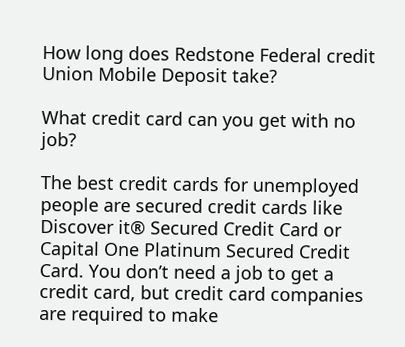How long does Redstone Federal credit Union Mobile Deposit take?

What credit card can you get with no job?

The best credit cards for unemployed people are secured credit cards like Discover it® Secured Credit Card or Capital One Platinum Secured Credit Card. You don’t need a job to get a credit card, but credit card companies are required to make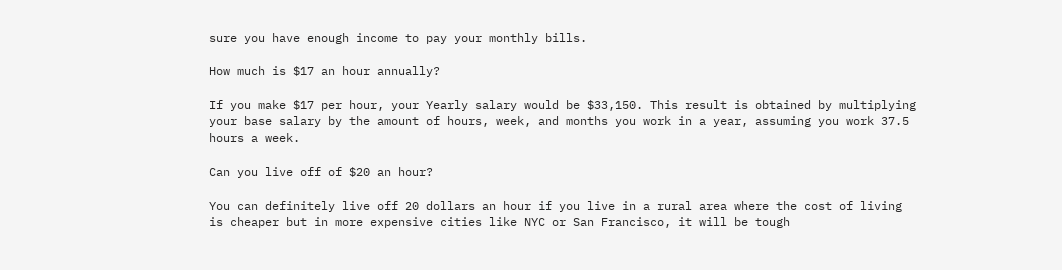sure you have enough income to pay your monthly bills.

How much is $17 an hour annually?

If you make $17 per hour, your Yearly salary would be $33,150. This result is obtained by multiplying your base salary by the amount of hours, week, and months you work in a year, assuming you work 37.5 hours a week.

Can you live off of $20 an hour?

You can definitely live off 20 dollars an hour if you live in a rural area where the cost of living is cheaper but in more expensive cities like NYC or San Francisco, it will be tough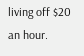living off $20 an hour.